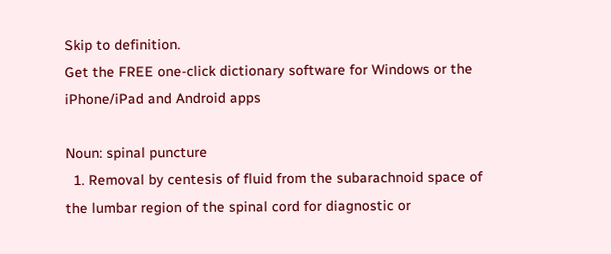Skip to definition.
Get the FREE one-click dictionary software for Windows or the iPhone/iPad and Android apps

Noun: spinal puncture
  1. Removal by centesis of fluid from the subarachnoid space of the lumbar region of the spinal cord for diagnostic or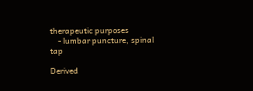therapeutic purposes
    - lumbar puncture, spinal tap

Derived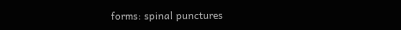forms: spinal punctures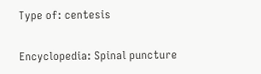Type of: centesis

Encyclopedia: Spinal puncture